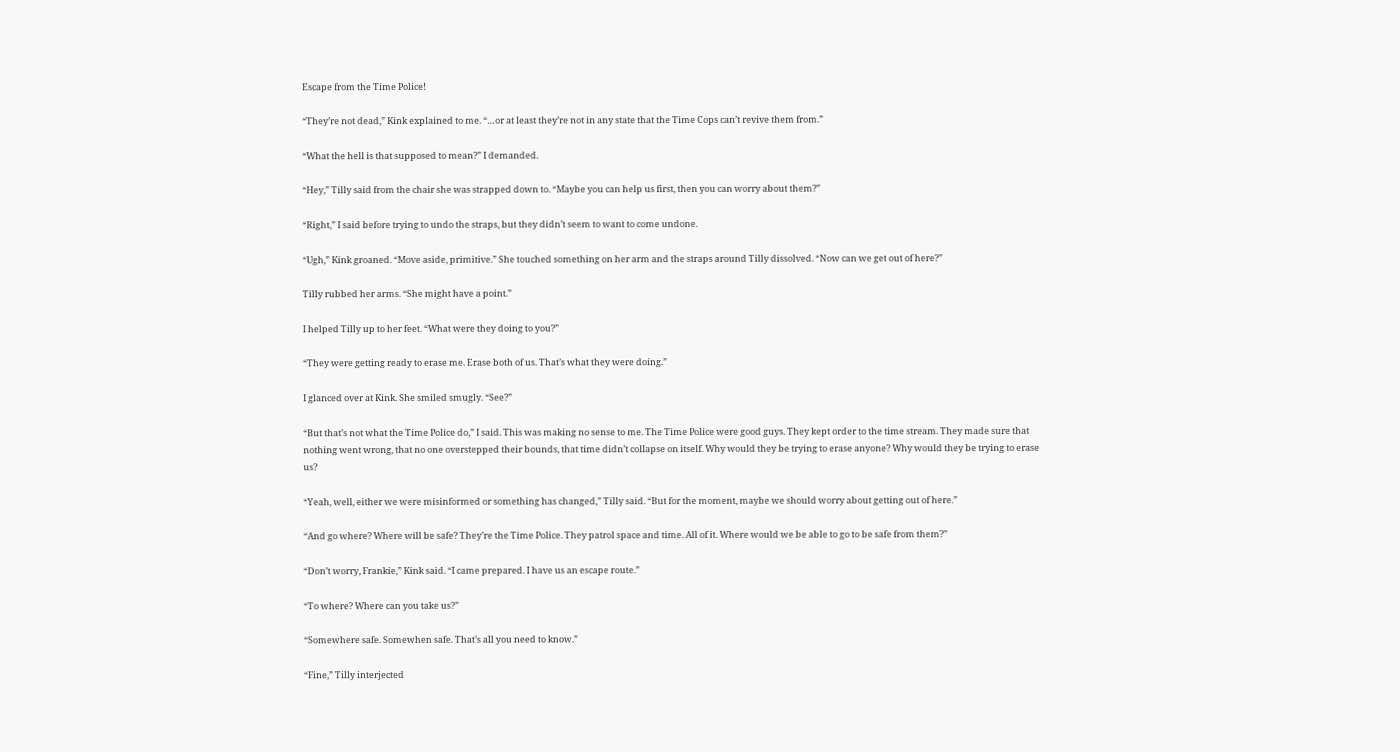Escape from the Time Police!

“They’re not dead,” Kink explained to me. “…or at least they’re not in any state that the Time Cops can’t revive them from.”

“What the hell is that supposed to mean?” I demanded.

“Hey,” Tilly said from the chair she was strapped down to. “Maybe you can help us first, then you can worry about them?”

“Right,” I said before trying to undo the straps, but they didn’t seem to want to come undone.

“Ugh,” Kink groaned. “Move aside, primitive.” She touched something on her arm and the straps around Tilly dissolved. “Now can we get out of here?”

Tilly rubbed her arms. “She might have a point.”

I helped Tilly up to her feet. “What were they doing to you?”

“They were getting ready to erase me. Erase both of us. That’s what they were doing.”

I glanced over at Kink. She smiled smugly. “See?”

“But that’s not what the Time Police do,” I said. This was making no sense to me. The Time Police were good guys. They kept order to the time stream. They made sure that nothing went wrong, that no one overstepped their bounds, that time didn’t collapse on itself. Why would they be trying to erase anyone? Why would they be trying to erase us?

“Yeah, well, either we were misinformed or something has changed,” Tilly said. “But for the moment, maybe we should worry about getting out of here.”

“And go where? Where will be safe? They’re the Time Police. They patrol space and time. All of it. Where would we be able to go to be safe from them?”

“Don’t worry, Frankie,” Kink said. “I came prepared. I have us an escape route.”

“To where? Where can you take us?”

“Somewhere safe. Somewhen safe. That’s all you need to know.”

“Fine,” Tilly interjected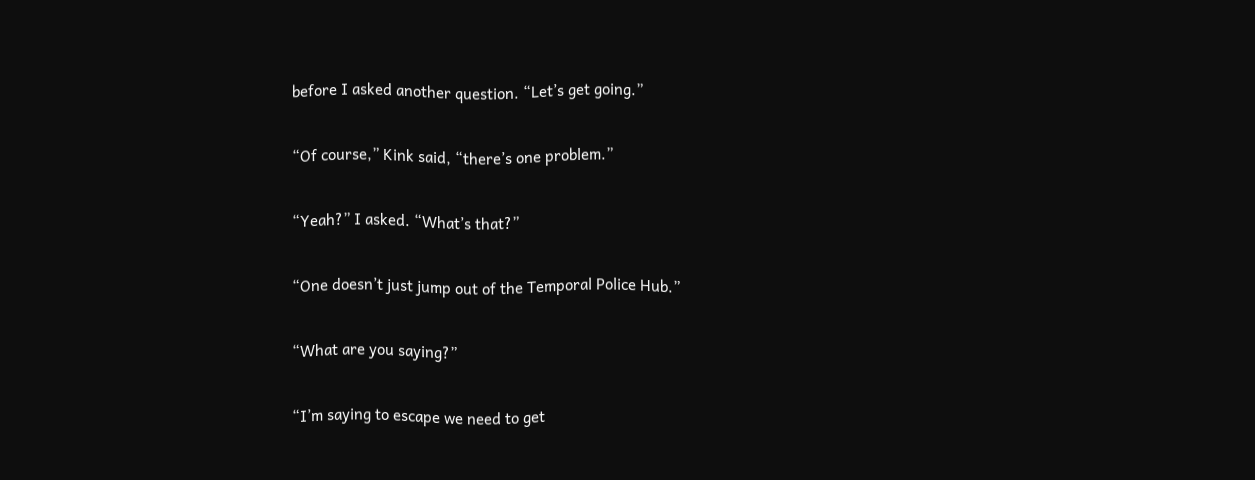before I asked another question. “Let’s get going.”

“Of course,” Kink said, “there’s one problem.”

“Yeah?” I asked. “What’s that?”

“One doesn’t just jump out of the Temporal Police Hub.”

“What are you saying?”

“I’m saying to escape we need to get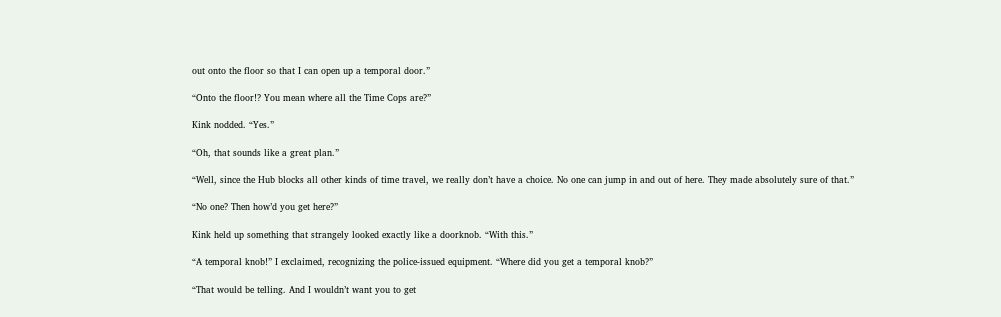out onto the floor so that I can open up a temporal door.”

“Onto the floor!? You mean where all the Time Cops are?”

Kink nodded. “Yes.”

“Oh, that sounds like a great plan.”

“Well, since the Hub blocks all other kinds of time travel, we really don’t have a choice. No one can jump in and out of here. They made absolutely sure of that.”

“No one? Then how’d you get here?”

Kink held up something that strangely looked exactly like a doorknob. “With this.”

“A temporal knob!” I exclaimed, recognizing the police-issued equipment. “Where did you get a temporal knob?”

“That would be telling. And I wouldn’t want you to get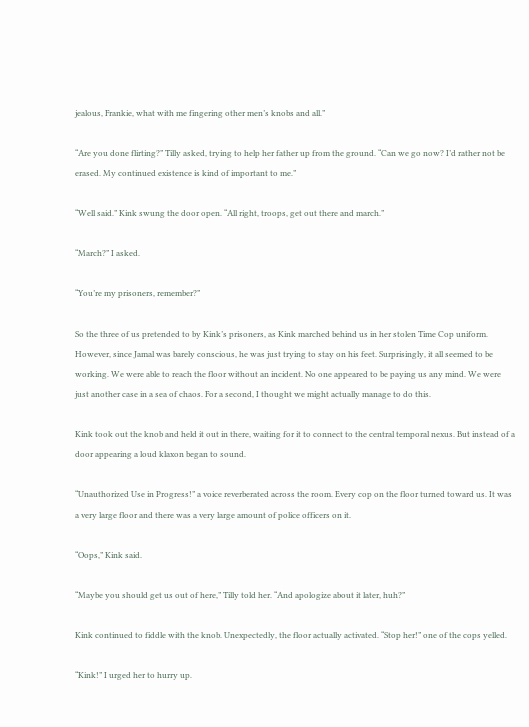jealous, Frankie, what with me fingering other men’s knobs and all.”

“Are you done flirting?” Tilly asked, trying to help her father up from the ground. “Can we go now? I’d rather not be erased. My continued existence is kind of important to me.”

“Well said.” Kink swung the door open. “All right, troops, get out there and march.”

“March?” I asked.

“You’re my prisoners, remember?”

So the three of us pretended to by Kink’s prisoners, as Kink marched behind us in her stolen Time Cop uniform. However, since Jamal was barely conscious, he was just trying to stay on his feet. Surprisingly, it all seemed to be working. We were able to reach the floor without an incident. No one appeared to be paying us any mind. We were just another case in a sea of chaos. For a second, I thought we might actually manage to do this.

Kink took out the knob and held it out in there, waiting for it to connect to the central temporal nexus. But instead of a door appearing a loud klaxon began to sound.

“Unauthorized Use in Progress!” a voice reverberated across the room. Every cop on the floor turned toward us. It was a very large floor and there was a very large amount of police officers on it.

“Oops,” Kink said.

“Maybe you should get us out of here,” Tilly told her. “And apologize about it later, huh?”

Kink continued to fiddle with the knob. Unexpectedly, the floor actually activated. “Stop her!” one of the cops yelled.

“Kink!” I urged her to hurry up.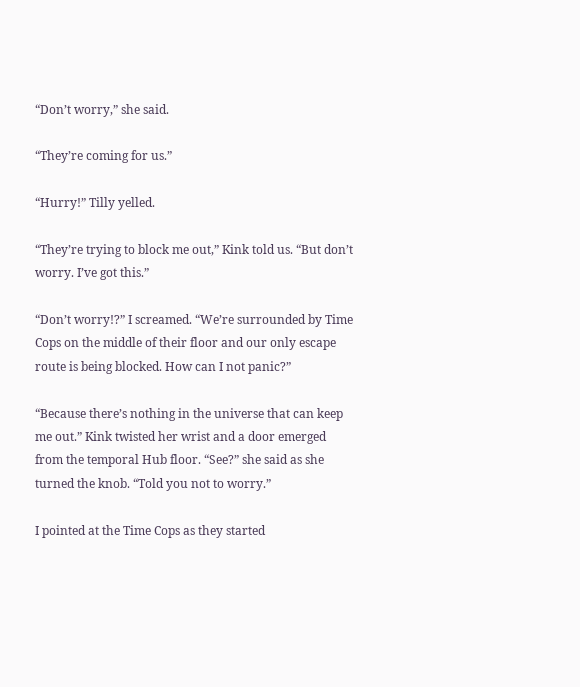“Don’t worry,” she said.

“They’re coming for us.”

“Hurry!” Tilly yelled.

“They’re trying to block me out,” Kink told us. “But don’t worry. I’ve got this.”

“Don’t worry!?” I screamed. “We’re surrounded by Time Cops on the middle of their floor and our only escape route is being blocked. How can I not panic?”

“Because there’s nothing in the universe that can keep me out.” Kink twisted her wrist and a door emerged from the temporal Hub floor. “See?” she said as she turned the knob. “Told you not to worry.”

I pointed at the Time Cops as they started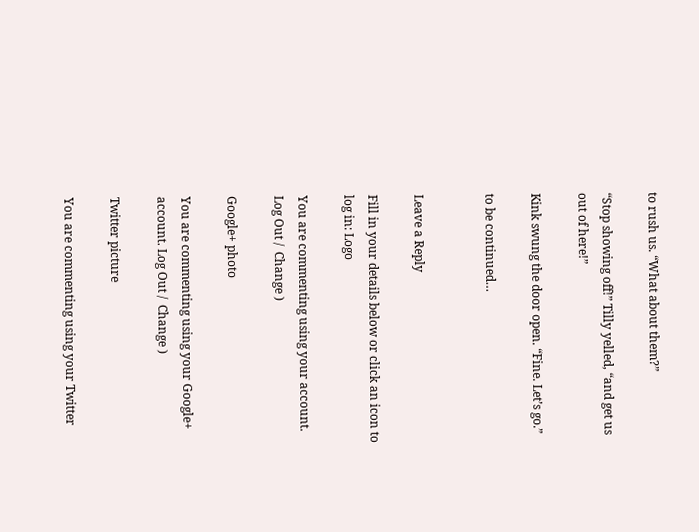to rush us. “What about them?”

“Stop showing off!” Tilly yelled, “and get us out of here!”

Kink swung the door open. “Fine. Let’s go.”

to be continued…


Leave a Reply

Fill in your details below or click an icon to log in: Logo

You are commenting using your account. Log Out /  Change )

Google+ photo

You are commenting using your Google+ account. Log Out /  Change )

Twitter picture

You are commenting using your Twitter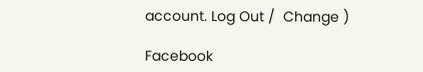account. Log Out /  Change )

Facebook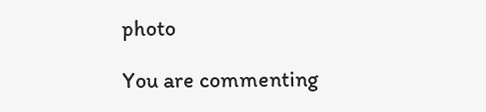photo

You are commenting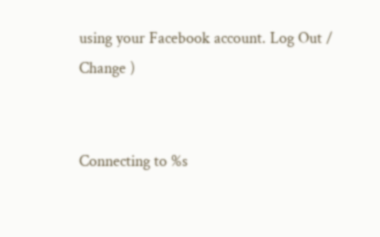using your Facebook account. Log Out /  Change )


Connecting to %s